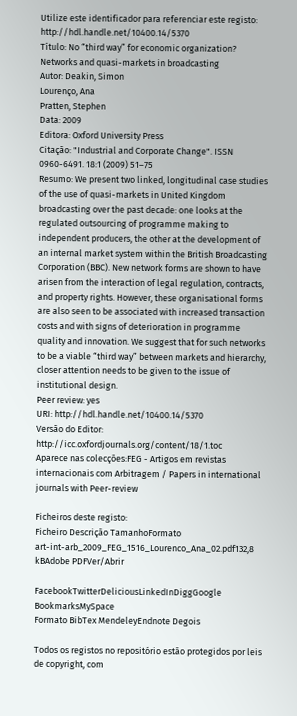Utilize este identificador para referenciar este registo: http://hdl.handle.net/10400.14/5370
Título: No “third way” for economic organization? Networks and quasi-markets in broadcasting
Autor: Deakin, Simon
Lourenço, Ana
Pratten, Stephen
Data: 2009
Editora: Oxford University Press
Citação: "Industrial and Corporate Change". ISSN 0960-6491. 18:1 (2009) 51–75
Resumo: We present two linked, longitudinal case studies of the use of quasi-markets in United Kingdom broadcasting over the past decade: one looks at the regulated outsourcing of programme making to independent producers, the other at the development of an internal market system within the British Broadcasting Corporation (BBC). New network forms are shown to have arisen from the interaction of legal regulation, contracts, and property rights. However, these organisational forms are also seen to be associated with increased transaction costs and with signs of deterioration in programme quality and innovation. We suggest that for such networks to be a viable “third way” between markets and hierarchy, closer attention needs to be given to the issue of institutional design.
Peer review: yes
URI: http://hdl.handle.net/10400.14/5370
Versão do Editor: http://icc.oxfordjournals.org/content/18/1.toc
Aparece nas colecções:FEG - Artigos em revistas internacionais com Arbitragem / Papers in international journals with Peer-review

Ficheiros deste registo:
Ficheiro Descrição TamanhoFormato
art-int-arb_2009_FEG_1516_Lourenco_Ana_02.pdf132,8 kBAdobe PDFVer/Abrir

FacebookTwitterDeliciousLinkedInDiggGoogle BookmarksMySpace
Formato BibTex MendeleyEndnote Degois

Todos os registos no repositório estão protegidos por leis de copyright, com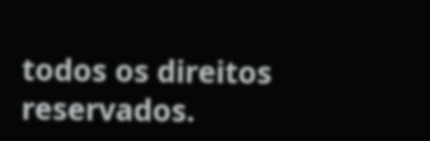todos os direitos reservados.